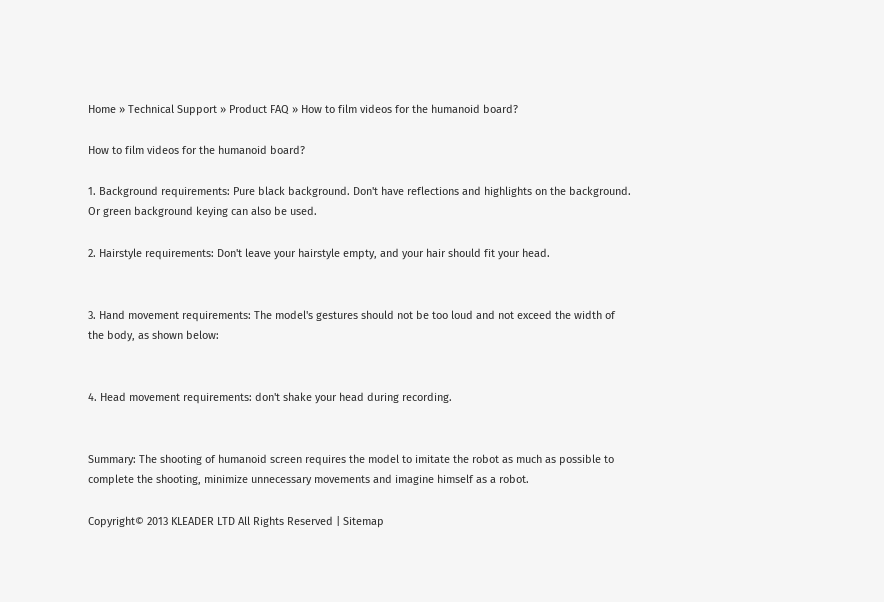Home » Technical Support » Product FAQ » How to film videos for the humanoid board?

How to film videos for the humanoid board?

1. Background requirements: Pure black background. Don't have reflections and highlights on the background. Or green background keying can also be used.

2. Hairstyle requirements: Don't leave your hairstyle empty, and your hair should fit your head.


3. Hand movement requirements: The model's gestures should not be too loud and not exceed the width of the body, as shown below:


4. Head movement requirements: don't shake your head during recording.


Summary: The shooting of humanoid screen requires the model to imitate the robot as much as possible to complete the shooting, minimize unnecessary movements and imagine himself as a robot.

Copyright© 2013 KLEADER LTD All Rights Reserved | Sitemap